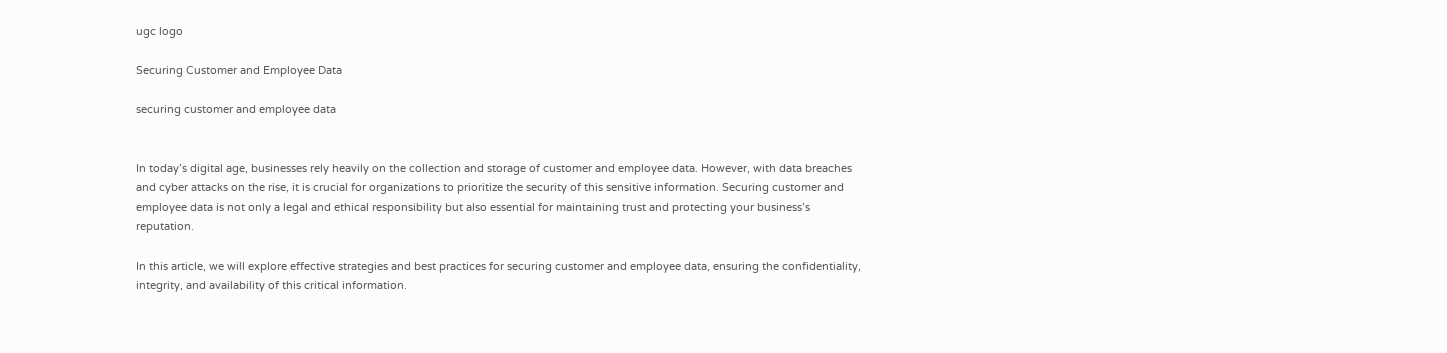ugc logo

Securing Customer and Employee Data

securing customer and employee data


In today’s digital age, businesses rely heavily on the collection and storage of customer and employee data. However, with data breaches and cyber attacks on the rise, it is crucial for organizations to prioritize the security of this sensitive information. Securing customer and employee data is not only a legal and ethical responsibility but also essential for maintaining trust and protecting your business’s reputation.

In this article, we will explore effective strategies and best practices for securing customer and employee data, ensuring the confidentiality, integrity, and availability of this critical information.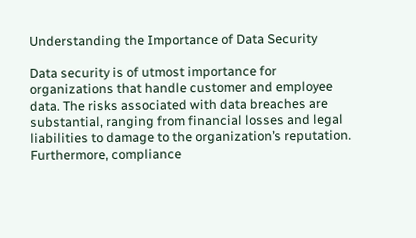Understanding the Importance of Data Security

Data security is of utmost importance for organizations that handle customer and employee data. The risks associated with data breaches are substantial, ranging from financial losses and legal liabilities to damage to the organization’s reputation. Furthermore, compliance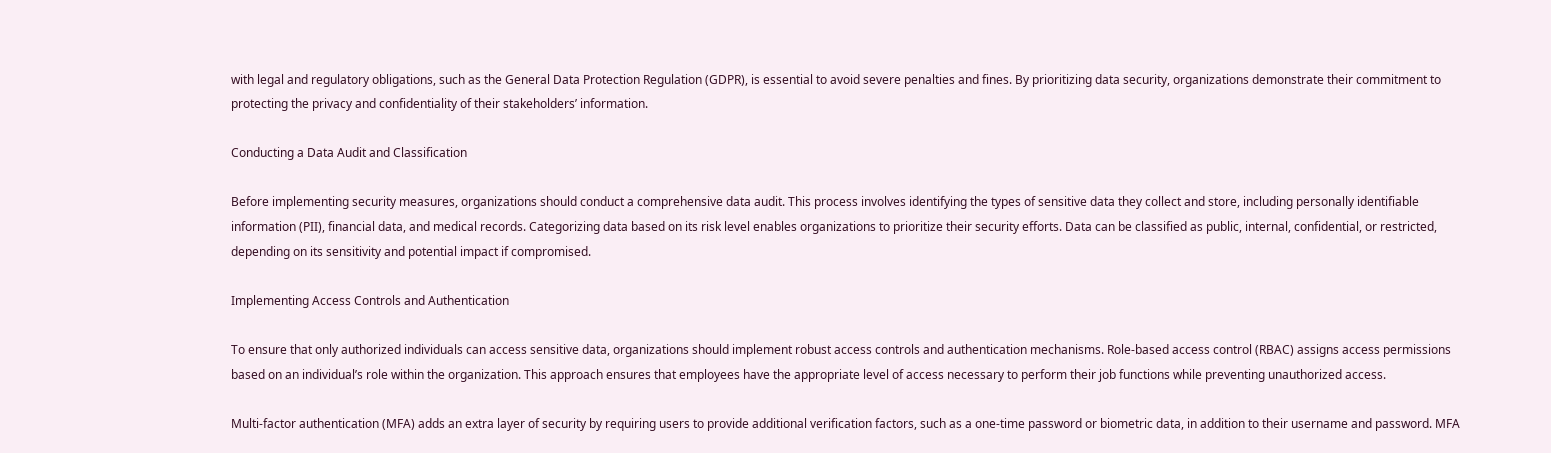with legal and regulatory obligations, such as the General Data Protection Regulation (GDPR), is essential to avoid severe penalties and fines. By prioritizing data security, organizations demonstrate their commitment to protecting the privacy and confidentiality of their stakeholders’ information.

Conducting a Data Audit and Classification

Before implementing security measures, organizations should conduct a comprehensive data audit. This process involves identifying the types of sensitive data they collect and store, including personally identifiable information (PII), financial data, and medical records. Categorizing data based on its risk level enables organizations to prioritize their security efforts. Data can be classified as public, internal, confidential, or restricted, depending on its sensitivity and potential impact if compromised.

Implementing Access Controls and Authentication

To ensure that only authorized individuals can access sensitive data, organizations should implement robust access controls and authentication mechanisms. Role-based access control (RBAC) assigns access permissions based on an individual’s role within the organization. This approach ensures that employees have the appropriate level of access necessary to perform their job functions while preventing unauthorized access.

Multi-factor authentication (MFA) adds an extra layer of security by requiring users to provide additional verification factors, such as a one-time password or biometric data, in addition to their username and password. MFA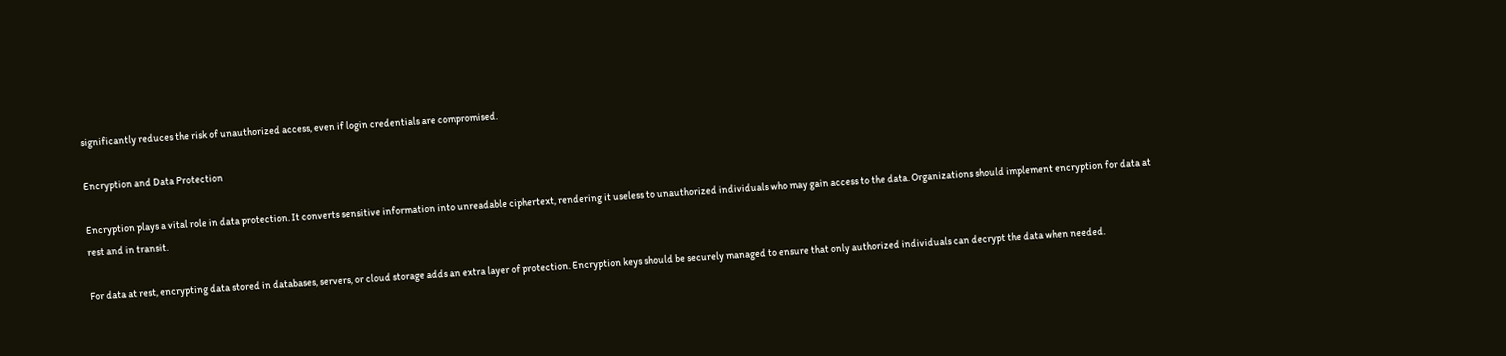significantly reduces the risk of unauthorized access, even if login credentials are compromised.

Encryption and Data Protection

Encryption plays a vital role in data protection. It converts sensitive information into unreadable ciphertext, rendering it useless to unauthorized individuals who may gain access to the data. Organizations should implement encryption for data at rest and in transit.

For data at rest, encrypting data stored in databases, servers, or cloud storage adds an extra layer of protection. Encryption keys should be securely managed to ensure that only authorized individuals can decrypt the data when needed.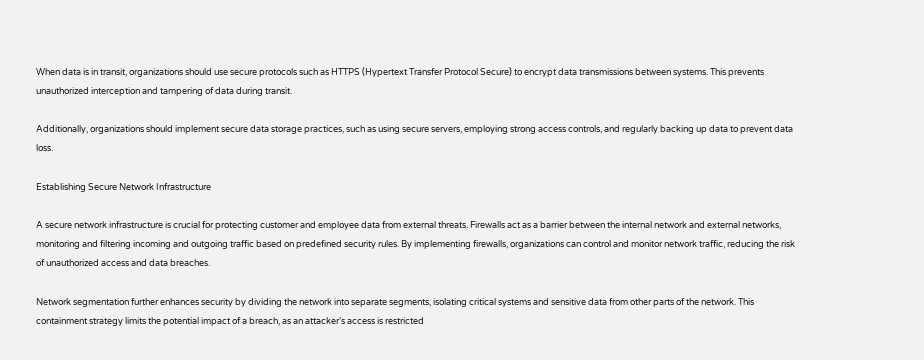When data is in transit, organizations should use secure protocols such as HTTPS (Hypertext Transfer Protocol Secure) to encrypt data transmissions between systems. This prevents unauthorized interception and tampering of data during transit.

Additionally, organizations should implement secure data storage practices, such as using secure servers, employing strong access controls, and regularly backing up data to prevent data loss.

Establishing Secure Network Infrastructure

A secure network infrastructure is crucial for protecting customer and employee data from external threats. Firewalls act as a barrier between the internal network and external networks, monitoring and filtering incoming and outgoing traffic based on predefined security rules. By implementing firewalls, organizations can control and monitor network traffic, reducing the risk of unauthorized access and data breaches.

Network segmentation further enhances security by dividing the network into separate segments, isolating critical systems and sensitive data from other parts of the network. This containment strategy limits the potential impact of a breach, as an attacker’s access is restricted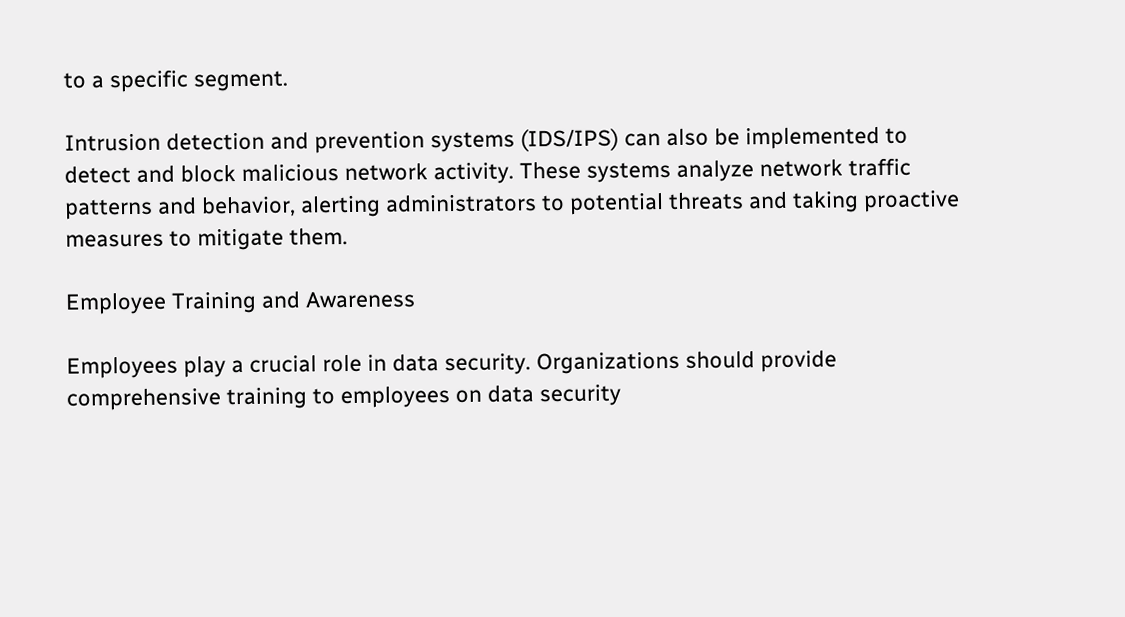to a specific segment.

Intrusion detection and prevention systems (IDS/IPS) can also be implemented to detect and block malicious network activity. These systems analyze network traffic patterns and behavior, alerting administrators to potential threats and taking proactive measures to mitigate them.

Employee Training and Awareness

Employees play a crucial role in data security. Organizations should provide comprehensive training to employees on data security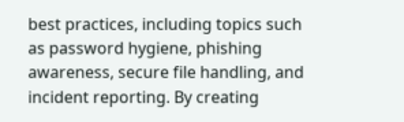best practices, including topics such as password hygiene, phishing awareness, secure file handling, and incident reporting. By creating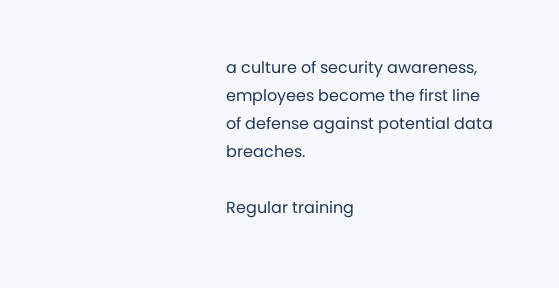a culture of security awareness, employees become the first line of defense against potential data breaches.

Regular training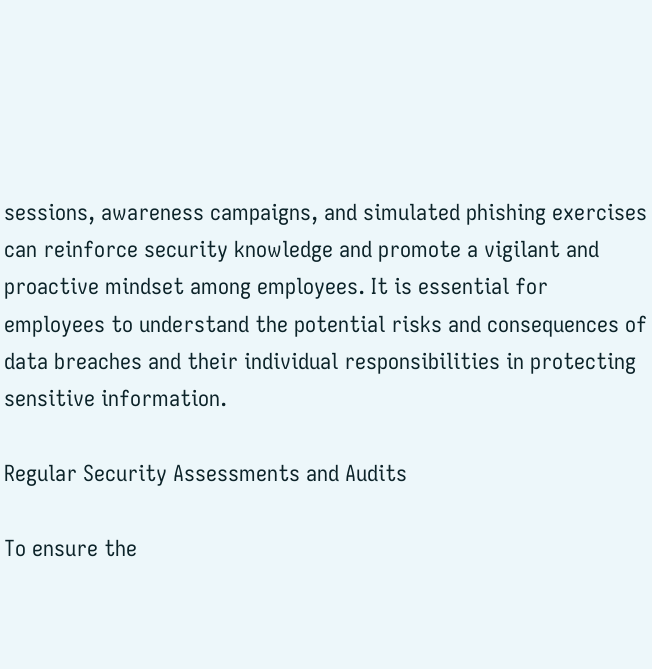sessions, awareness campaigns, and simulated phishing exercises can reinforce security knowledge and promote a vigilant and proactive mindset among employees. It is essential for employees to understand the potential risks and consequences of data breaches and their individual responsibilities in protecting sensitive information.

Regular Security Assessments and Audits

To ensure the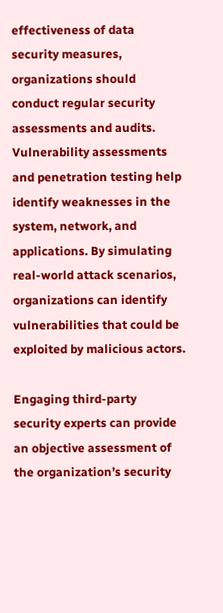effectiveness of data security measures, organizations should conduct regular security assessments and audits. Vulnerability assessments and penetration testing help identify weaknesses in the system, network, and applications. By simulating real-world attack scenarios, organizations can identify vulnerabilities that could be exploited by malicious actors.

Engaging third-party security experts can provide an objective assessment of the organization’s security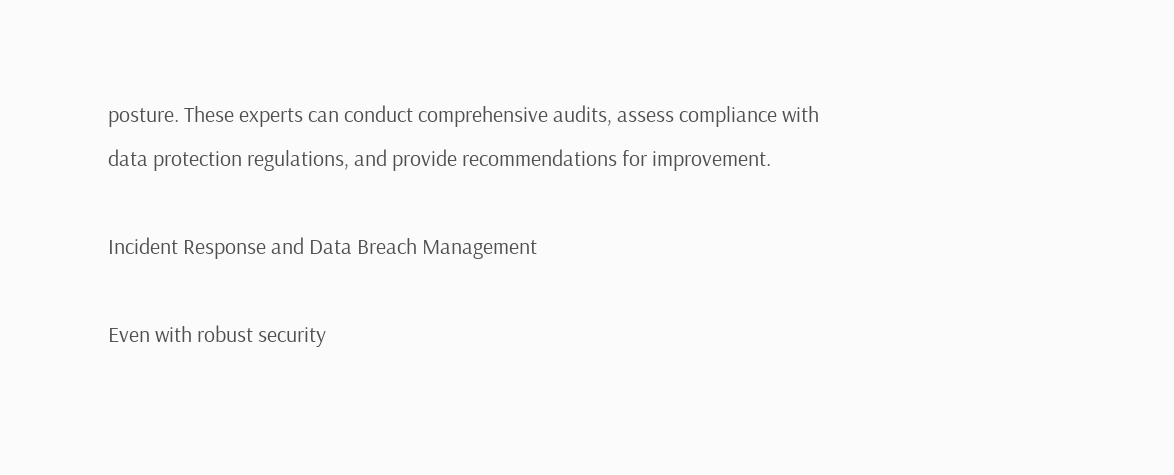posture. These experts can conduct comprehensive audits, assess compliance with data protection regulations, and provide recommendations for improvement.

Incident Response and Data Breach Management

Even with robust security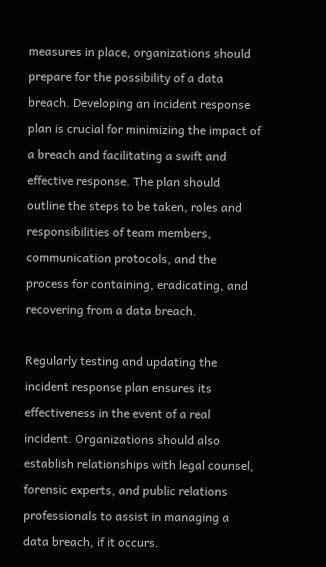measures in place, organizations should prepare for the possibility of a data breach. Developing an incident response plan is crucial for minimizing the impact of a breach and facilitating a swift and effective response. The plan should outline the steps to be taken, roles and responsibilities of team members, communication protocols, and the process for containing, eradicating, and recovering from a data breach.

Regularly testing and updating the incident response plan ensures its effectiveness in the event of a real incident. Organizations should also establish relationships with legal counsel, forensic experts, and public relations professionals to assist in managing a data breach, if it occurs.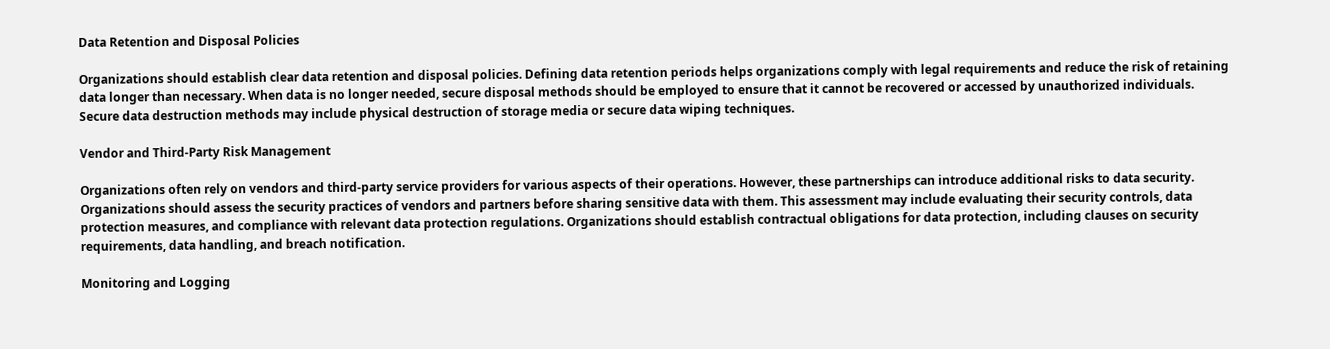Data Retention and Disposal Policies

Organizations should establish clear data retention and disposal policies. Defining data retention periods helps organizations comply with legal requirements and reduce the risk of retaining data longer than necessary. When data is no longer needed, secure disposal methods should be employed to ensure that it cannot be recovered or accessed by unauthorized individuals. Secure data destruction methods may include physical destruction of storage media or secure data wiping techniques.

Vendor and Third-Party Risk Management

Organizations often rely on vendors and third-party service providers for various aspects of their operations. However, these partnerships can introduce additional risks to data security. Organizations should assess the security practices of vendors and partners before sharing sensitive data with them. This assessment may include evaluating their security controls, data protection measures, and compliance with relevant data protection regulations. Organizations should establish contractual obligations for data protection, including clauses on security requirements, data handling, and breach notification.

Monitoring and Logging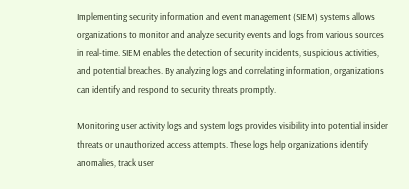Implementing security information and event management (SIEM) systems allows organizations to monitor and analyze security events and logs from various sources in real-time. SIEM enables the detection of security incidents, suspicious activities, and potential breaches. By analyzing logs and correlating information, organizations can identify and respond to security threats promptly.

Monitoring user activity logs and system logs provides visibility into potential insider threats or unauthorized access attempts. These logs help organizations identify anomalies, track user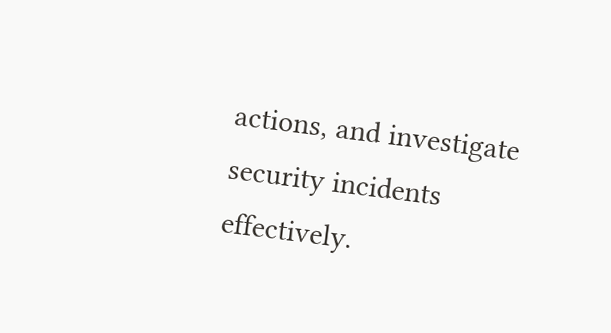actions, and investigate security incidents effectively.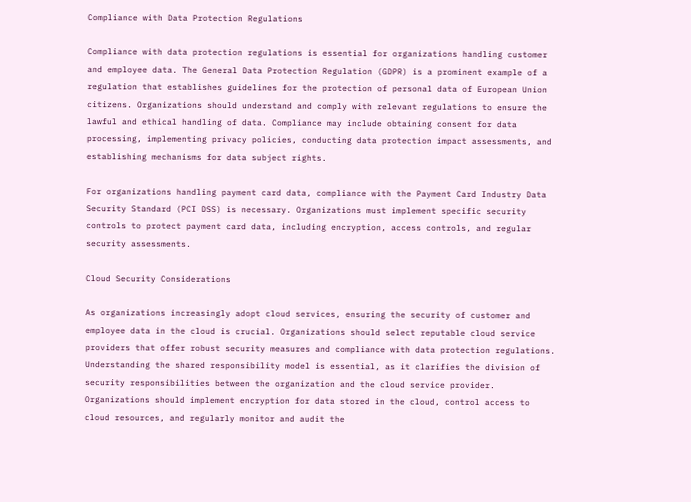Compliance with Data Protection Regulations

Compliance with data protection regulations is essential for organizations handling customer and employee data. The General Data Protection Regulation (GDPR) is a prominent example of a regulation that establishes guidelines for the protection of personal data of European Union citizens. Organizations should understand and comply with relevant regulations to ensure the lawful and ethical handling of data. Compliance may include obtaining consent for data processing, implementing privacy policies, conducting data protection impact assessments, and establishing mechanisms for data subject rights.

For organizations handling payment card data, compliance with the Payment Card Industry Data Security Standard (PCI DSS) is necessary. Organizations must implement specific security controls to protect payment card data, including encryption, access controls, and regular security assessments.

Cloud Security Considerations

As organizations increasingly adopt cloud services, ensuring the security of customer and employee data in the cloud is crucial. Organizations should select reputable cloud service providers that offer robust security measures and compliance with data protection regulations. Understanding the shared responsibility model is essential, as it clarifies the division of security responsibilities between the organization and the cloud service provider. Organizations should implement encryption for data stored in the cloud, control access to cloud resources, and regularly monitor and audit the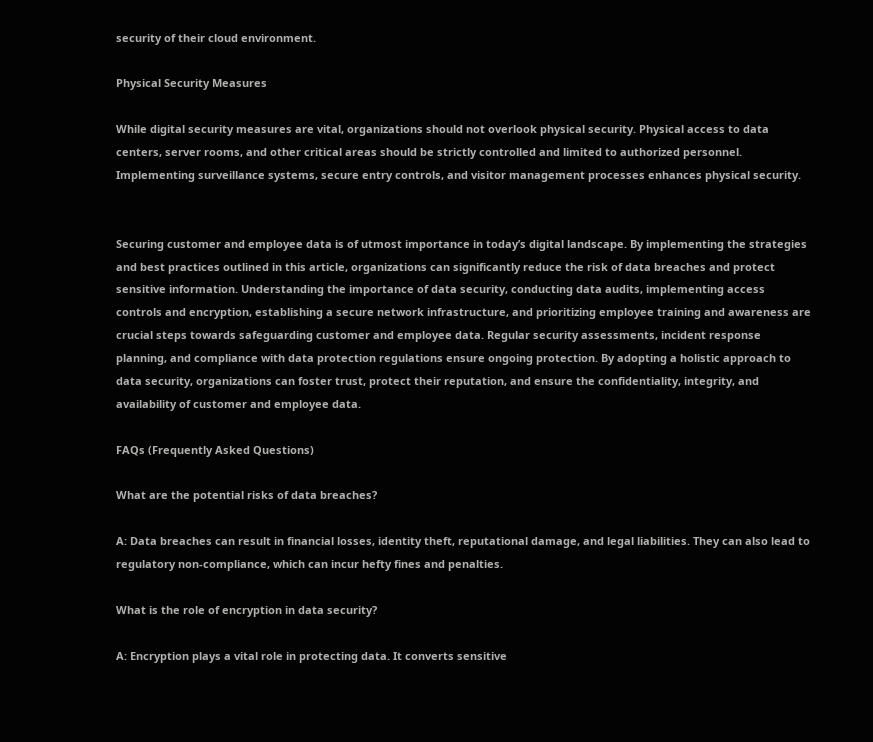security of their cloud environment.

Physical Security Measures

While digital security measures are vital, organizations should not overlook physical security. Physical access to data centers, server rooms, and other critical areas should be strictly controlled and limited to authorized personnel. Implementing surveillance systems, secure entry controls, and visitor management processes enhances physical security.


Securing customer and employee data is of utmost importance in today’s digital landscape. By implementing the strategies and best practices outlined in this article, organizations can significantly reduce the risk of data breaches and protect sensitive information. Understanding the importance of data security, conducting data audits, implementing access controls and encryption, establishing a secure network infrastructure, and prioritizing employee training and awareness are crucial steps towards safeguarding customer and employee data. Regular security assessments, incident response planning, and compliance with data protection regulations ensure ongoing protection. By adopting a holistic approach to data security, organizations can foster trust, protect their reputation, and ensure the confidentiality, integrity, and availability of customer and employee data.

FAQs (Frequently Asked Questions)

What are the potential risks of data breaches?

A: Data breaches can result in financial losses, identity theft, reputational damage, and legal liabilities. They can also lead to regulatory non-compliance, which can incur hefty fines and penalties.

What is the role of encryption in data security?

A: Encryption plays a vital role in protecting data. It converts sensitive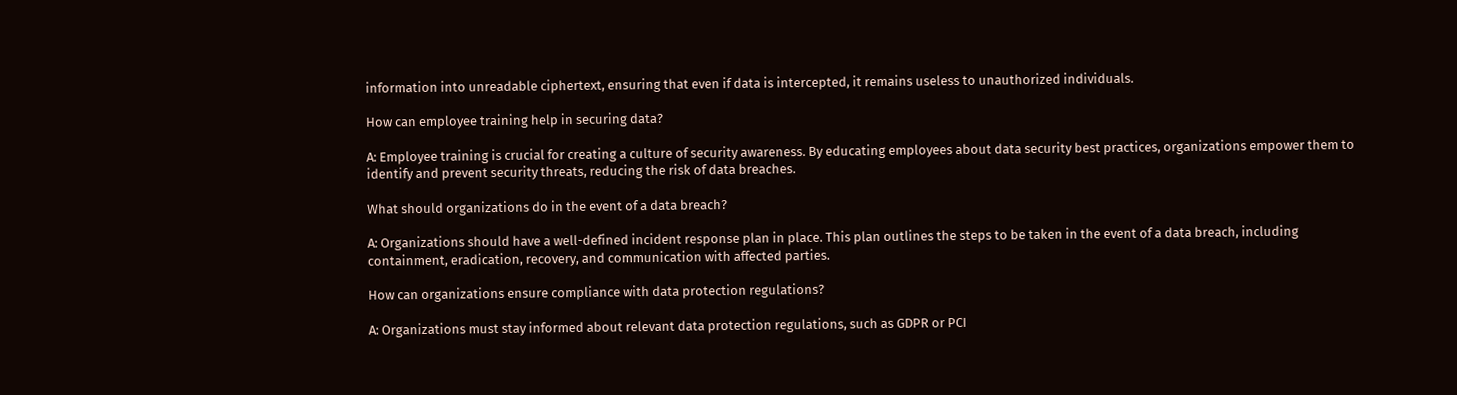information into unreadable ciphertext, ensuring that even if data is intercepted, it remains useless to unauthorized individuals.

How can employee training help in securing data?

A: Employee training is crucial for creating a culture of security awareness. By educating employees about data security best practices, organizations empower them to identify and prevent security threats, reducing the risk of data breaches.

What should organizations do in the event of a data breach?

A: Organizations should have a well-defined incident response plan in place. This plan outlines the steps to be taken in the event of a data breach, including containment, eradication, recovery, and communication with affected parties.

How can organizations ensure compliance with data protection regulations?

A: Organizations must stay informed about relevant data protection regulations, such as GDPR or PCI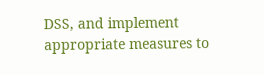DSS, and implement appropriate measures to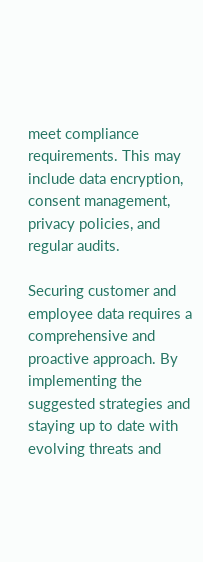meet compliance requirements. This may include data encryption, consent management, privacy policies, and regular audits.

Securing customer and employee data requires a comprehensive and proactive approach. By implementing the suggested strategies and staying up to date with evolving threats and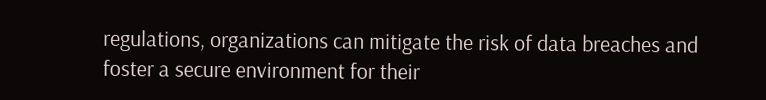regulations, organizations can mitigate the risk of data breaches and foster a secure environment for their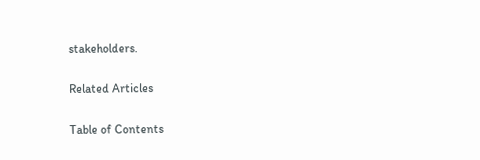stakeholders.

Related Articles

Table of Contents